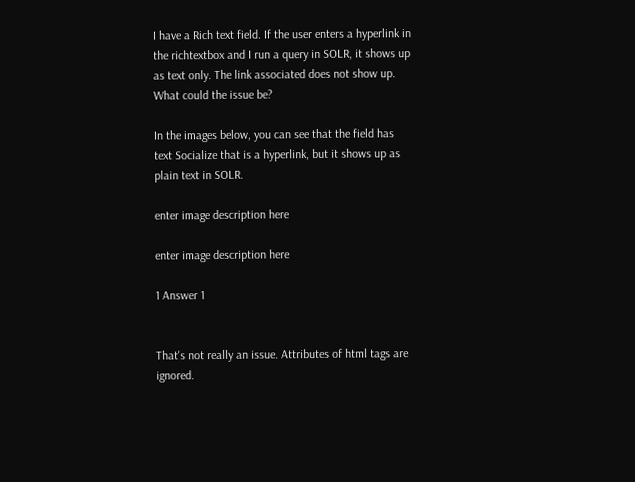I have a Rich text field. If the user enters a hyperlink in the richtextbox and I run a query in SOLR, it shows up as text only. The link associated does not show up. What could the issue be?

In the images below, you can see that the field has text Socialize that is a hyperlink, but it shows up as plain text in SOLR.

enter image description here

enter image description here

1 Answer 1


That's not really an issue. Attributes of html tags are ignored.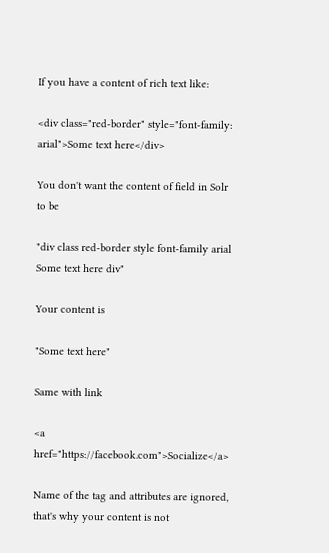If you have a content of rich text like:

<div class="red-border" style="font-family: arial">Some text here</div>

You don't want the content of field in Solr to be

"div class red-border style font-family arial Some text here div"

Your content is

"Some text here"

Same with link

<a href="https://facebook.com">Socialize</a>

Name of the tag and attributes are ignored, that's why your content is not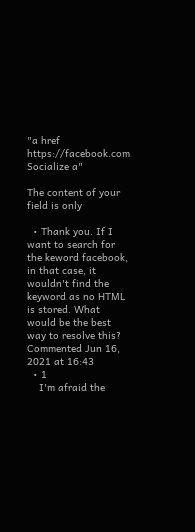"a href https://facebook.com Socialize a"

The content of your field is only

  • Thank you. If I want to search for the keword facebook, in that case, it wouldn't find the keyword as no HTML is stored. What would be the best way to resolve this? Commented Jun 16, 2021 at 16:43
  • 1
    I'm afraid the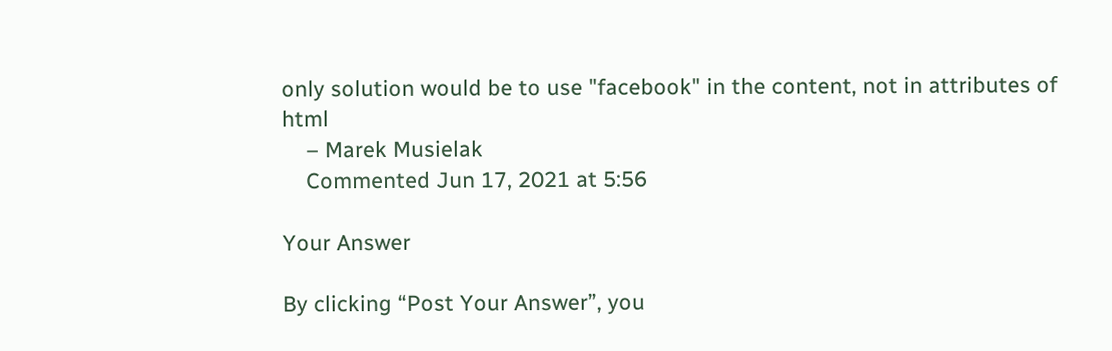only solution would be to use "facebook" in the content, not in attributes of html
    – Marek Musielak
    Commented Jun 17, 2021 at 5:56

Your Answer

By clicking “Post Your Answer”, you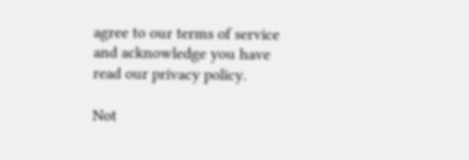agree to our terms of service and acknowledge you have read our privacy policy.

Not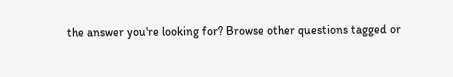the answer you're looking for? Browse other questions tagged or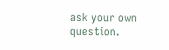ask your own question.